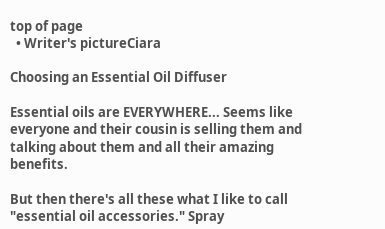top of page
  • Writer's pictureCiara

Choosing an Essential Oil Diffuser

Essential oils are EVERYWHERE... Seems like everyone and their cousin is selling them and talking about them and all their amazing benefits.

But then there's all these what I like to call "essential oil accessories." Spray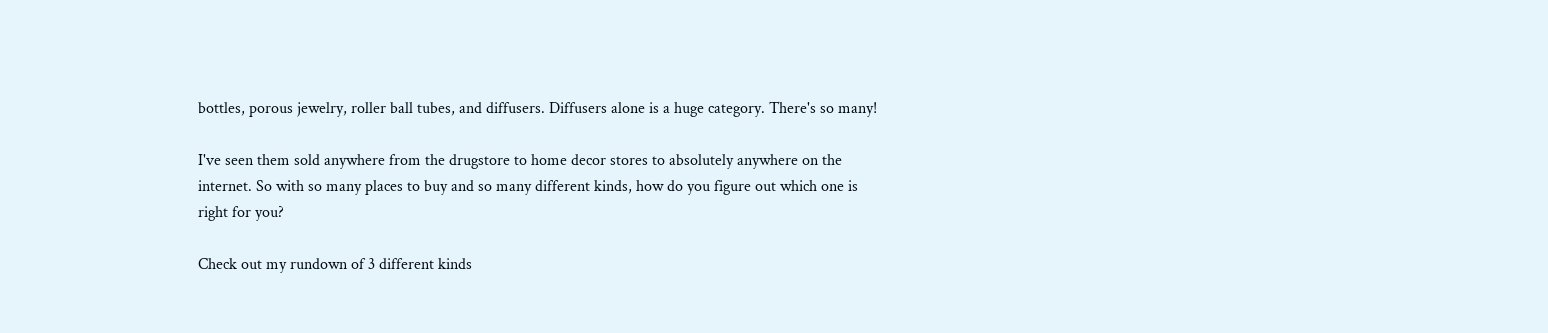bottles, porous jewelry, roller ball tubes, and diffusers. Diffusers alone is a huge category. There's so many!

I've seen them sold anywhere from the drugstore to home decor stores to absolutely anywhere on the internet. So with so many places to buy and so many different kinds, how do you figure out which one is right for you?

Check out my rundown of 3 different kinds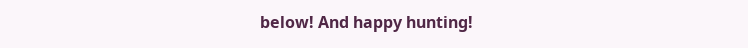below! And happy hunting!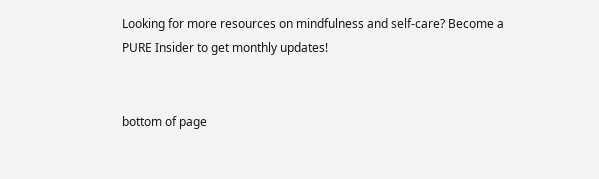Looking for more resources on mindfulness and self-care? Become a PURE Insider to get monthly updates!


bottom of page